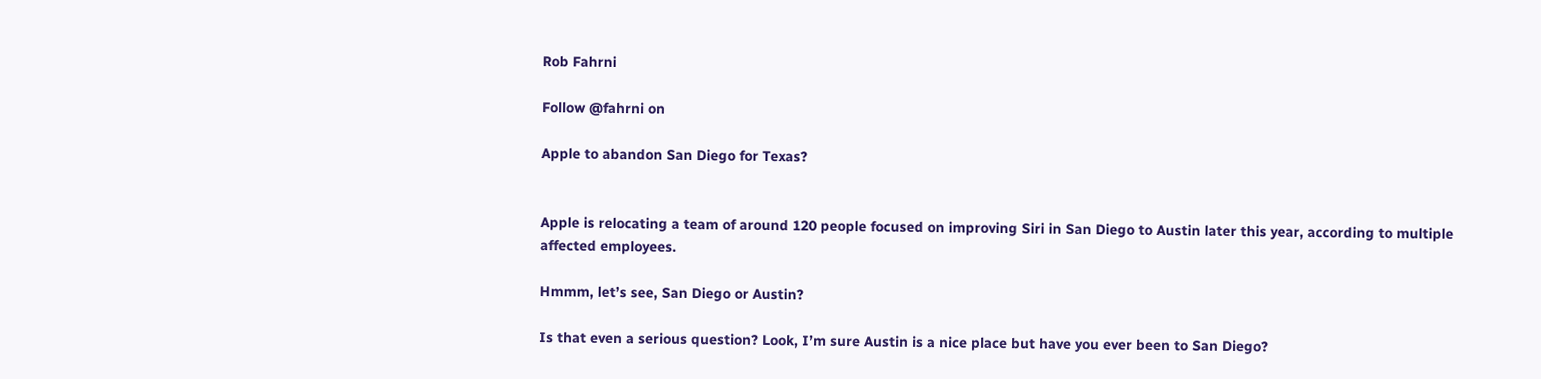Rob Fahrni

Follow @fahrni on

Apple to abandon San Diego for Texas?


Apple is relocating a team of around 120 people focused on improving Siri in San Diego to Austin later this year, according to multiple affected employees.

Hmmm, let’s see, San Diego or Austin?

Is that even a serious question? Look, I’m sure Austin is a nice place but have you ever been to San Diego?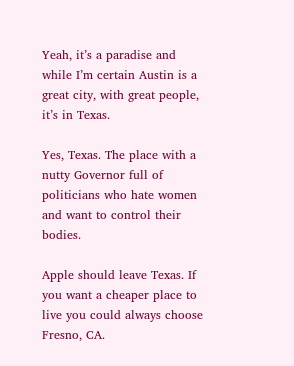Yeah, it’s a paradise and while I’m certain Austin is a great city, with great people, it’s in Texas.

Yes, Texas. The place with a nutty Governor full of politicians who hate women and want to control their bodies.

Apple should leave Texas. If you want a cheaper place to live you could always choose Fresno, CA.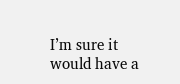I’m sure it would have a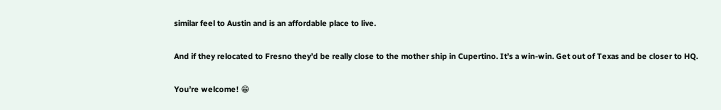similar feel to Austin and is an affordable place to live.

And if they relocated to Fresno they’d be really close to the mother ship in Cupertino. It’s a win-win. Get out of Texas and be closer to HQ.

You’re welcome! 😁